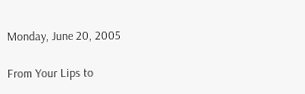Monday, June 20, 2005

From Your Lips to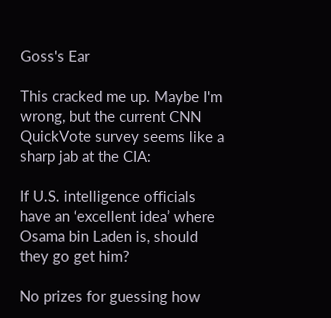Goss's Ear

This cracked me up. Maybe I'm wrong, but the current CNN QuickVote survey seems like a sharp jab at the CIA:

If U.S. intelligence officials have an ‘excellent idea’ where Osama bin Laden is, should they go get him?

No prizes for guessing how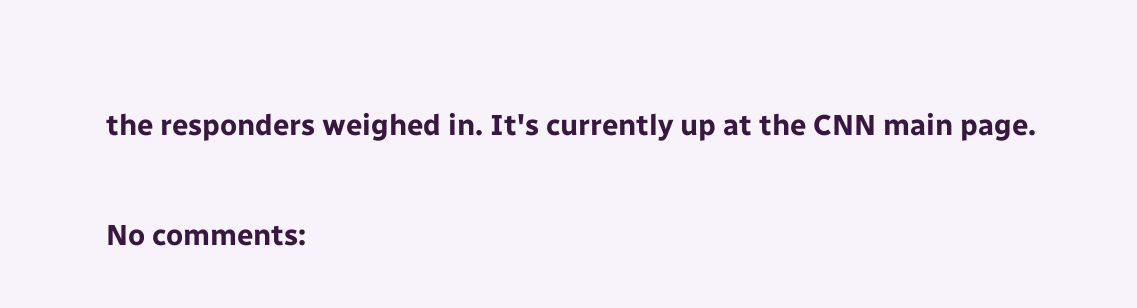the responders weighed in. It's currently up at the CNN main page.

No comments: